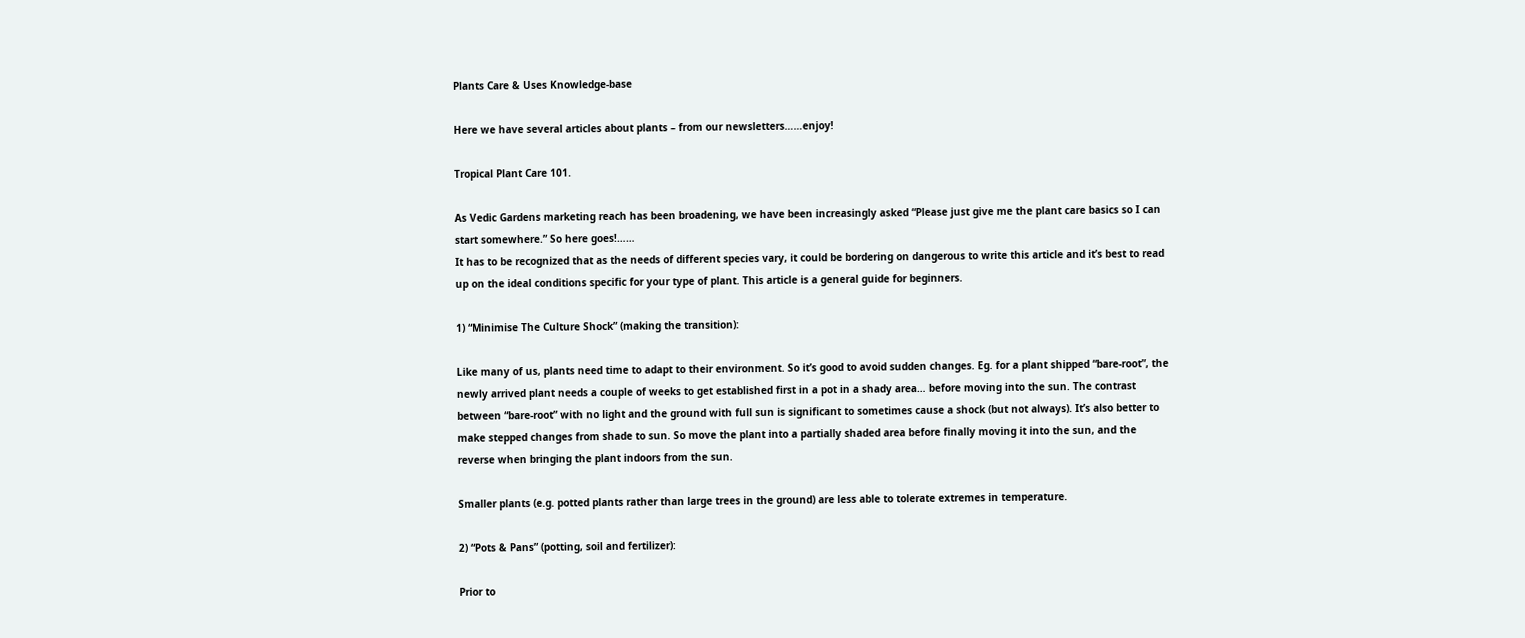Plants Care & Uses Knowledge-base

Here we have several articles about plants – from our newsletters……enjoy!

Tropical Plant Care 101.

As Vedic Gardens marketing reach has been broadening, we have been increasingly asked “Please just give me the plant care basics so I can start somewhere.” So here goes!……
It has to be recognized that as the needs of different species vary, it could be bordering on dangerous to write this article and it’s best to read up on the ideal conditions specific for your type of plant. This article is a general guide for beginners.

1) “Minimise The Culture Shock” (making the transition):

Like many of us, plants need time to adapt to their environment. So it’s good to avoid sudden changes. Eg. for a plant shipped “bare-root”, the newly arrived plant needs a couple of weeks to get established first in a pot in a shady area… before moving into the sun. The contrast between “bare-root” with no light and the ground with full sun is significant to sometimes cause a shock (but not always). It’s also better to make stepped changes from shade to sun. So move the plant into a partially shaded area before finally moving it into the sun, and the reverse when bringing the plant indoors from the sun.

Smaller plants (e.g. potted plants rather than large trees in the ground) are less able to tolerate extremes in temperature.

2) “Pots & Pans” (potting, soil and fertilizer):

Prior to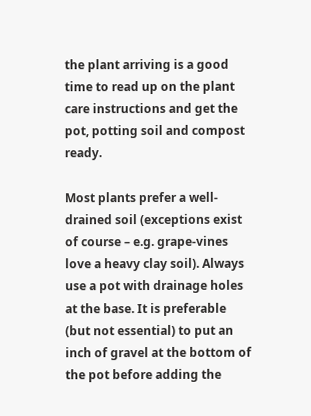the plant arriving is a good time to read up on the plant care instructions and get the pot, potting soil and compost ready.

Most plants prefer a well-drained soil (exceptions exist of course – e.g. grape-vines love a heavy clay soil). Always use a pot with drainage holes at the base. It is preferable (but not essential) to put an inch of gravel at the bottom of the pot before adding the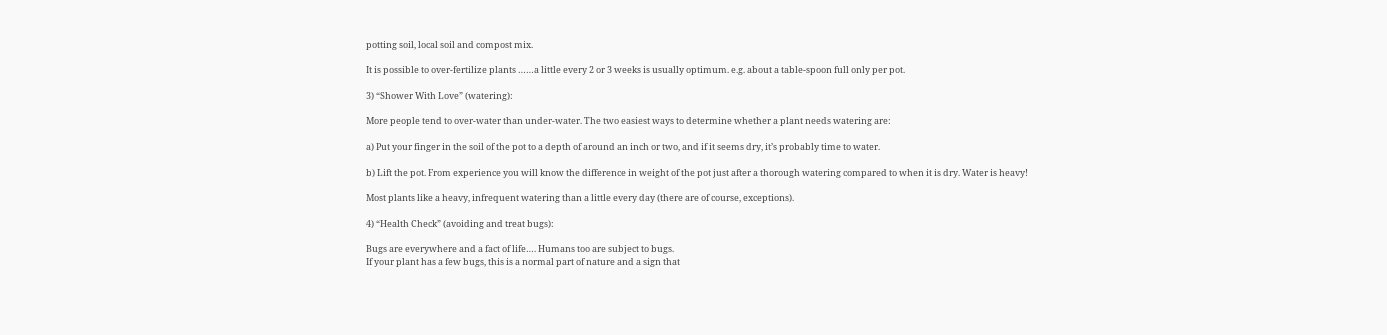potting soil, local soil and compost mix.

It is possible to over-fertilize plants ……a little every 2 or 3 weeks is usually optimum. e.g. about a table-spoon full only per pot.

3) “Shower With Love” (watering):

More people tend to over-water than under-water. The two easiest ways to determine whether a plant needs watering are:

a) Put your finger in the soil of the pot to a depth of around an inch or two, and if it seems dry, it’s probably time to water.

b) Lift the pot. From experience you will know the difference in weight of the pot just after a thorough watering compared to when it is dry. Water is heavy!

Most plants like a heavy, infrequent watering than a little every day (there are of course, exceptions).

4) “Health Check” (avoiding and treat bugs):

Bugs are everywhere and a fact of life…. Humans too are subject to bugs.
If your plant has a few bugs, this is a normal part of nature and a sign that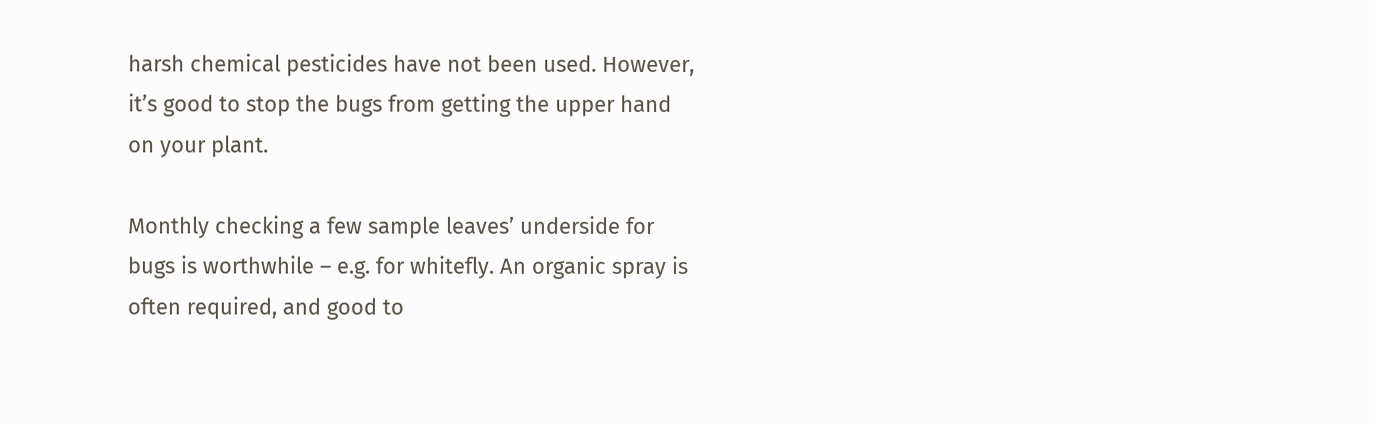harsh chemical pesticides have not been used. However, it’s good to stop the bugs from getting the upper hand on your plant.

Monthly checking a few sample leaves’ underside for bugs is worthwhile – e.g. for whitefly. An organic spray is often required, and good to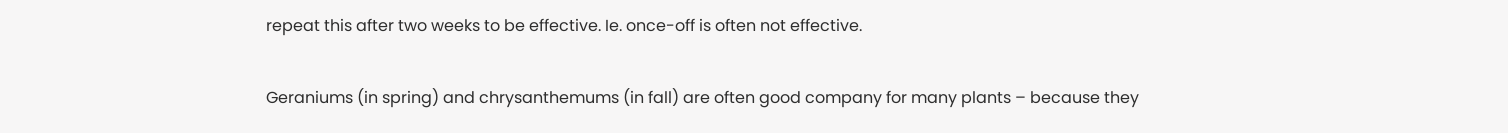repeat this after two weeks to be effective. Ie. once-off is often not effective.

Geraniums (in spring) and chrysanthemums (in fall) are often good company for many plants – because they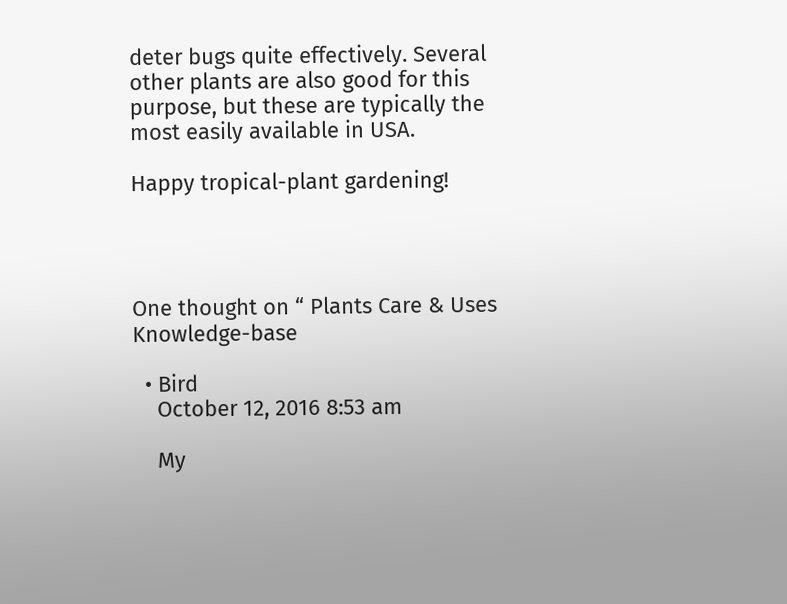deter bugs quite effectively. Several other plants are also good for this purpose, but these are typically the most easily available in USA.

Happy tropical-plant gardening!




One thought on “ Plants Care & Uses Knowledge-base

  • Bird
    October 12, 2016 8:53 am

    My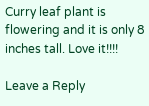Curry leaf plant is flowering and it is only 8 inches tall. Love it!!!!

Leave a Reply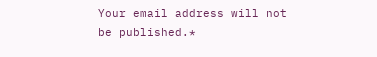Your email address will not be published.*